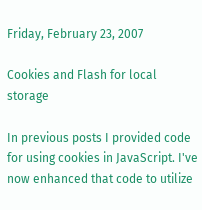Friday, February 23, 2007

Cookies and Flash for local storage

In previous posts I provided code for using cookies in JavaScript. I've now enhanced that code to utilize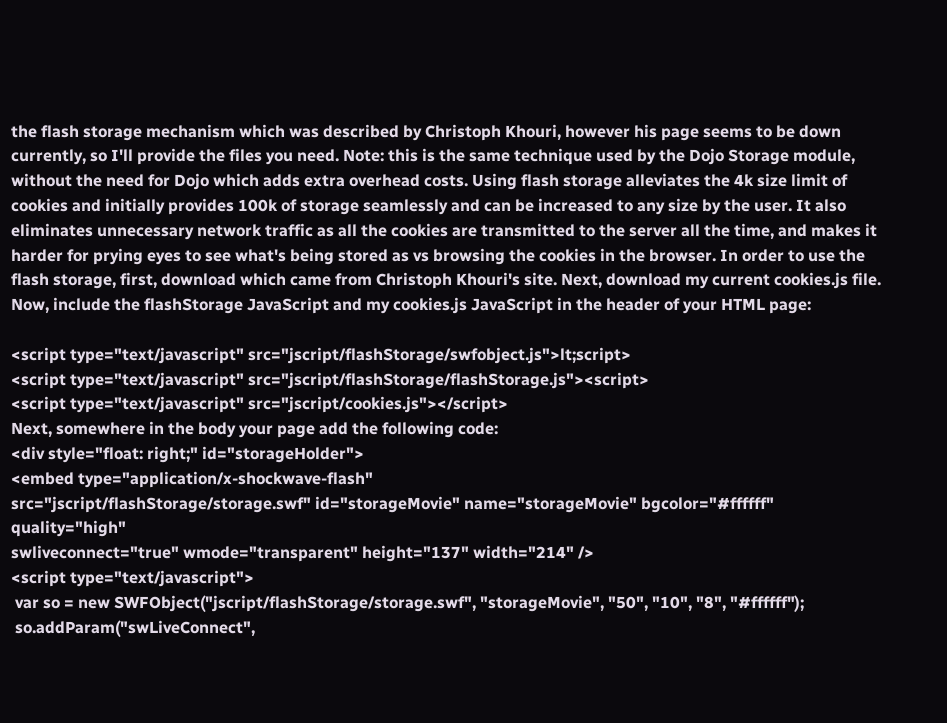the flash storage mechanism which was described by Christoph Khouri, however his page seems to be down currently, so I'll provide the files you need. Note: this is the same technique used by the Dojo Storage module, without the need for Dojo which adds extra overhead costs. Using flash storage alleviates the 4k size limit of cookies and initially provides 100k of storage seamlessly and can be increased to any size by the user. It also eliminates unnecessary network traffic as all the cookies are transmitted to the server all the time, and makes it harder for prying eyes to see what's being stored as vs browsing the cookies in the browser. In order to use the flash storage, first, download which came from Christoph Khouri's site. Next, download my current cookies.js file. Now, include the flashStorage JavaScript and my cookies.js JavaScript in the header of your HTML page:

<script type="text/javascript" src="jscript/flashStorage/swfobject.js">lt;script>
<script type="text/javascript" src="jscript/flashStorage/flashStorage.js"><script>
<script type="text/javascript" src="jscript/cookies.js"></script>
Next, somewhere in the body your page add the following code:
<div style="float: right;" id="storageHolder">
<embed type="application/x-shockwave-flash"
src="jscript/flashStorage/storage.swf" id="storageMovie" name="storageMovie" bgcolor="#ffffff" quality="high"
swliveconnect="true" wmode="transparent" height="137" width="214" />
<script type="text/javascript">
 var so = new SWFObject("jscript/flashStorage/storage.swf", "storageMovie", "50", "10", "8", "#ffffff");
 so.addParam("swLiveConnect",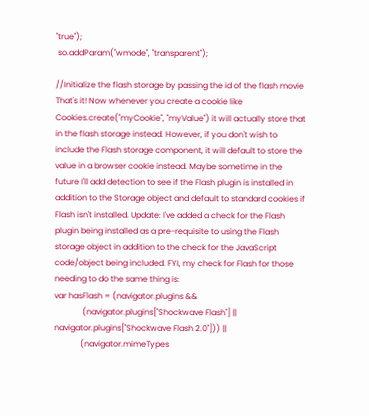"true");
 so.addParam("wmode", "transparent");

//Initialize the flash storage by passing the id of the flash movie
That's it! Now whenever you create a cookie like Cookies.create("myCookie", "myValue") it will actually store that in the flash storage instead. However, if you don't wish to include the Flash storage component, it will default to store the value in a browser cookie instead. Maybe sometime in the future I'll add detection to see if the Flash plugin is installed in addition to the Storage object and default to standard cookies if Flash isn't installed. Update: I've added a check for the Flash plugin being installed as a pre-requisite to using the Flash storage object in addition to the check for the JavaScript code/object being included. FYI, my check for Flash for those needing to do the same thing is:
var hasFlash = (navigator.plugins &&
              (navigator.plugins["Shockwave Flash"] || navigator.plugins["Shockwave Flash 2.0"])) ||
             (navigator.mimeTypes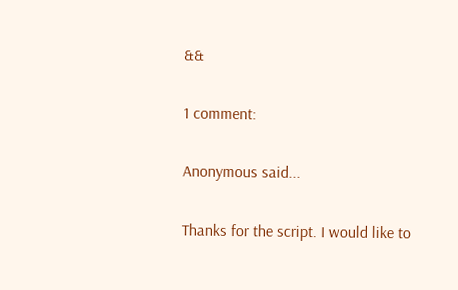&&

1 comment:

Anonymous said...

Thanks for the script. I would like to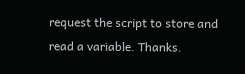request the script to store and read a variable. Thanks.